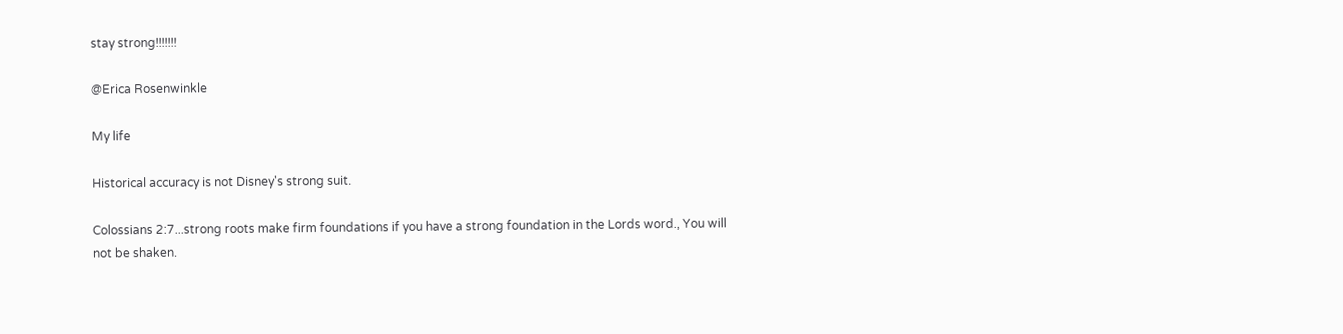stay strong!!!!!!!

@Erica Rosenwinkle

My life

Historical accuracy is not Disney's strong suit.

Colossians 2:7...strong roots make firm foundations if you have a strong foundation in the Lords word., You will not be shaken.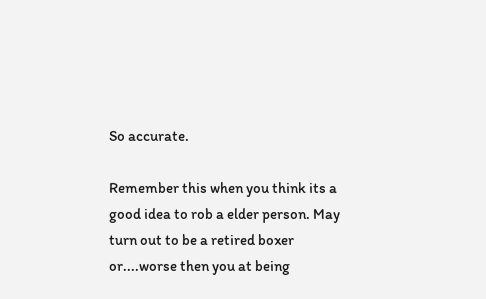So accurate.

Remember this when you think its a good idea to rob a elder person. May turn out to be a retired boxer or....worse then you at being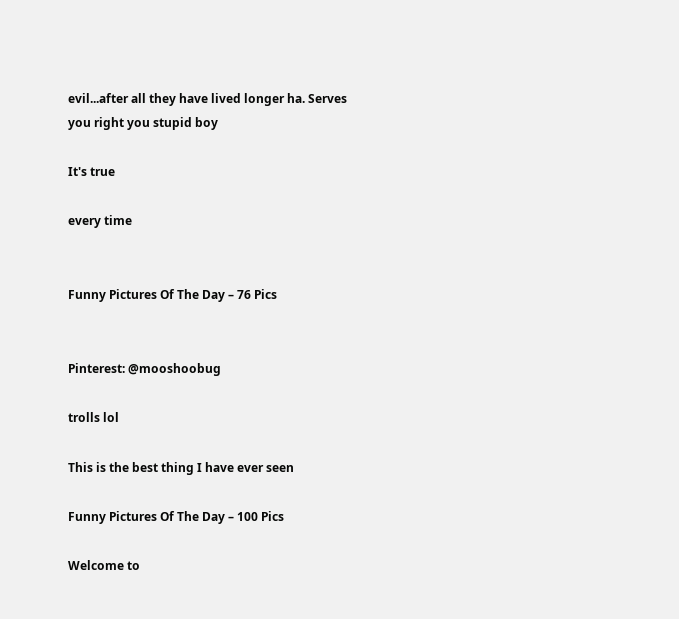evil...after all they have lived longer ha. Serves you right you stupid boy

It's true

every time


Funny Pictures Of The Day – 76 Pics


Pinterest: @mooshoobug

trolls lol

This is the best thing I have ever seen

Funny Pictures Of The Day – 100 Pics

Welcome to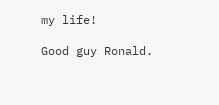my life!

Good guy Ronald.